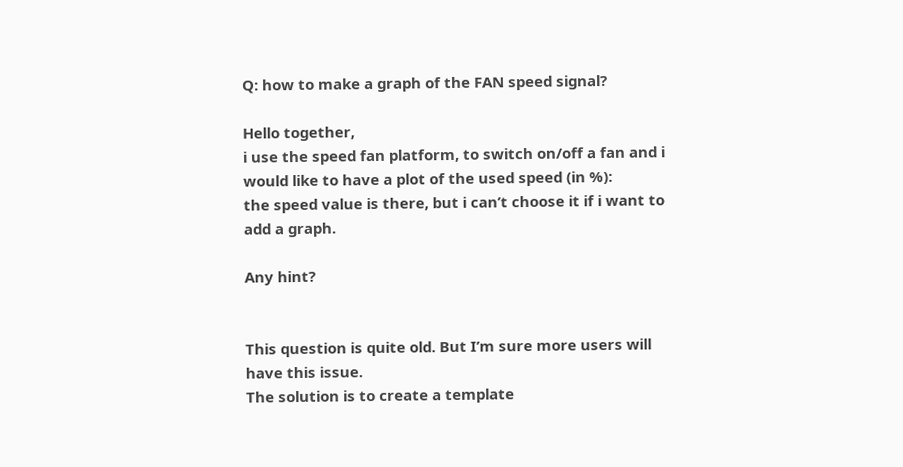Q: how to make a graph of the FAN speed signal?

Hello together,
i use the speed fan platform, to switch on/off a fan and i would like to have a plot of the used speed (in %):
the speed value is there, but i can’t choose it if i want to add a graph.

Any hint?


This question is quite old. But I’m sure more users will have this issue.
The solution is to create a template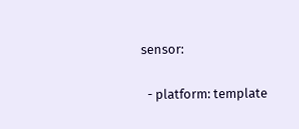sensor:

  - platform: template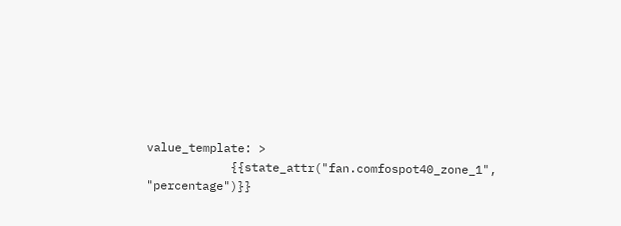value_template: >
            {{state_attr("fan.comfospot40_zone_1", "percentage")}}